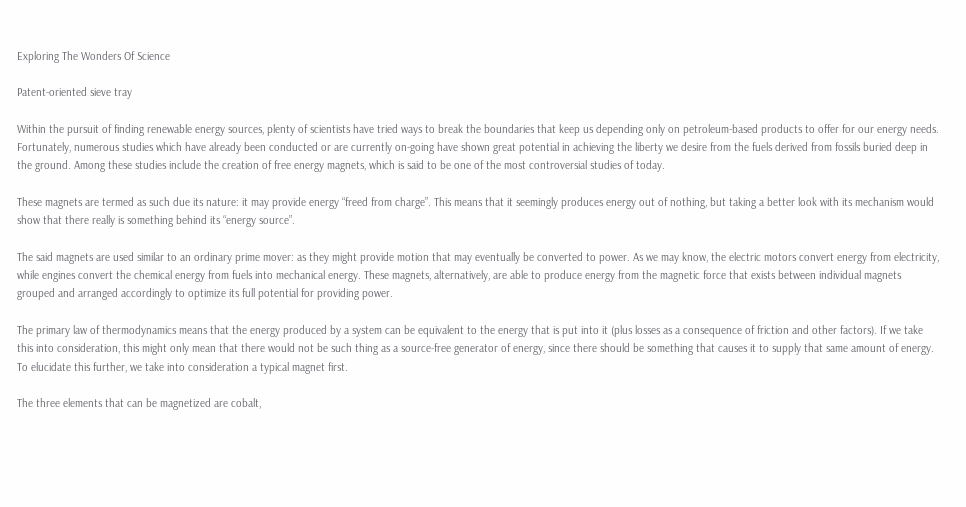Exploring The Wonders Of Science

Patent-oriented sieve tray

Within the pursuit of finding renewable energy sources, plenty of scientists have tried ways to break the boundaries that keep us depending only on petroleum-based products to offer for our energy needs. Fortunately, numerous studies which have already been conducted or are currently on-going have shown great potential in achieving the liberty we desire from the fuels derived from fossils buried deep in the ground. Among these studies include the creation of free energy magnets, which is said to be one of the most controversial studies of today.

These magnets are termed as such due its nature: it may provide energy “freed from charge”. This means that it seemingly produces energy out of nothing, but taking a better look with its mechanism would show that there really is something behind its “energy source”.

The said magnets are used similar to an ordinary prime mover: as they might provide motion that may eventually be converted to power. As we may know, the electric motors convert energy from electricity, while engines convert the chemical energy from fuels into mechanical energy. These magnets, alternatively, are able to produce energy from the magnetic force that exists between individual magnets grouped and arranged accordingly to optimize its full potential for providing power.

The primary law of thermodynamics means that the energy produced by a system can be equivalent to the energy that is put into it (plus losses as a consequence of friction and other factors). If we take this into consideration, this might only mean that there would not be such thing as a source-free generator of energy, since there should be something that causes it to supply that same amount of energy. To elucidate this further, we take into consideration a typical magnet first.

The three elements that can be magnetized are cobalt,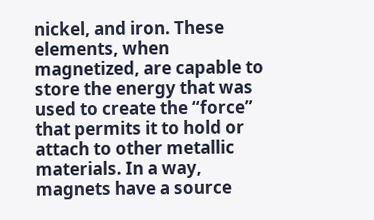nickel, and iron. These elements, when magnetized, are capable to store the energy that was used to create the “force” that permits it to hold or attach to other metallic materials. In a way, magnets have a source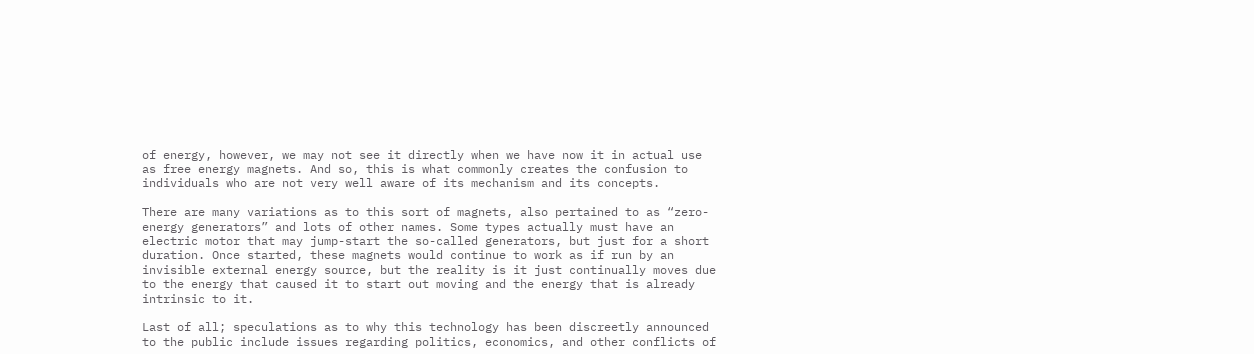of energy, however, we may not see it directly when we have now it in actual use as free energy magnets. And so, this is what commonly creates the confusion to individuals who are not very well aware of its mechanism and its concepts.

There are many variations as to this sort of magnets, also pertained to as “zero-energy generators” and lots of other names. Some types actually must have an electric motor that may jump-start the so-called generators, but just for a short duration. Once started, these magnets would continue to work as if run by an invisible external energy source, but the reality is it just continually moves due to the energy that caused it to start out moving and the energy that is already intrinsic to it.

Last of all; speculations as to why this technology has been discreetly announced to the public include issues regarding politics, economics, and other conflicts of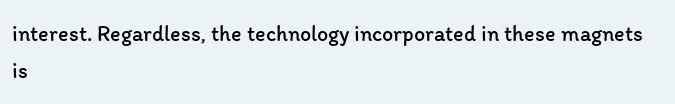interest. Regardless, the technology incorporated in these magnets is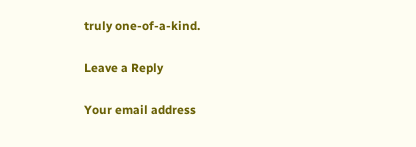truly one-of-a-kind.

Leave a Reply

Your email address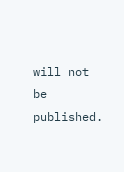will not be published.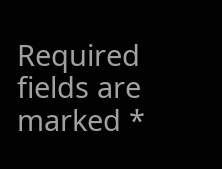Required fields are marked *